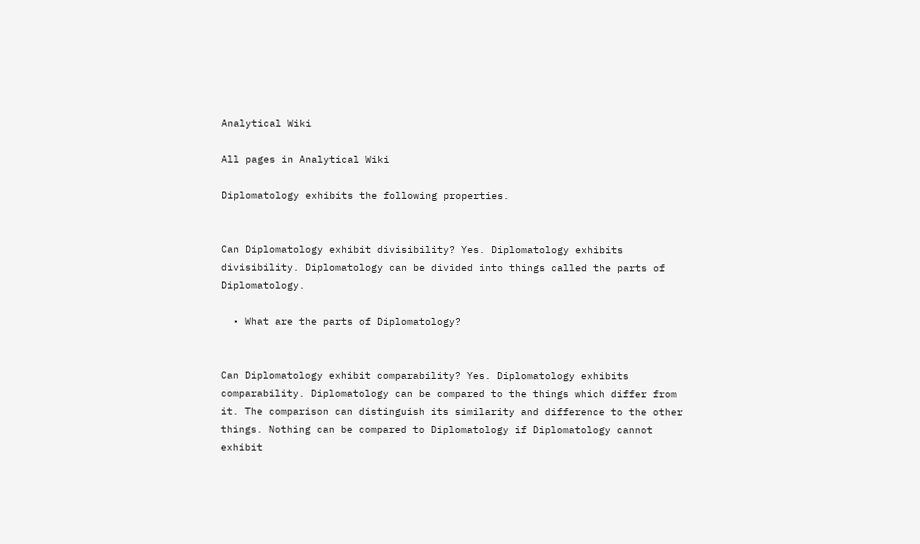Analytical Wiki

All pages in Analytical Wiki

Diplomatology exhibits the following properties.


Can Diplomatology exhibit divisibility? Yes. Diplomatology exhibits divisibility. Diplomatology can be divided into things called the parts of Diplomatology.

  • What are the parts of Diplomatology?


Can Diplomatology exhibit comparability? Yes. Diplomatology exhibits comparability. Diplomatology can be compared to the things which differ from it. The comparison can distinguish its similarity and difference to the other things. Nothing can be compared to Diplomatology if Diplomatology cannot exhibit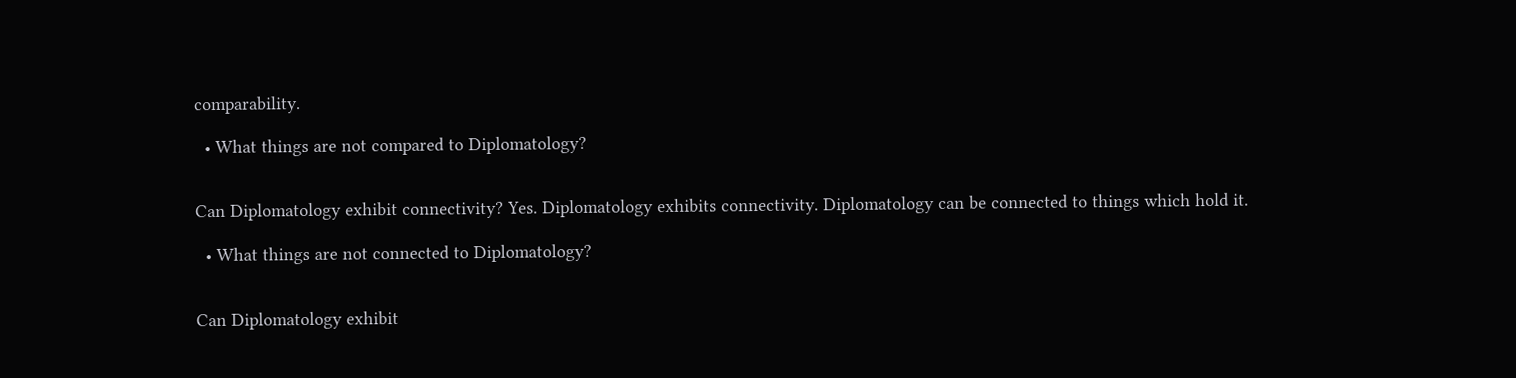comparability.

  • What things are not compared to Diplomatology?


Can Diplomatology exhibit connectivity? Yes. Diplomatology exhibits connectivity. Diplomatology can be connected to things which hold it.

  • What things are not connected to Diplomatology?


Can Diplomatology exhibit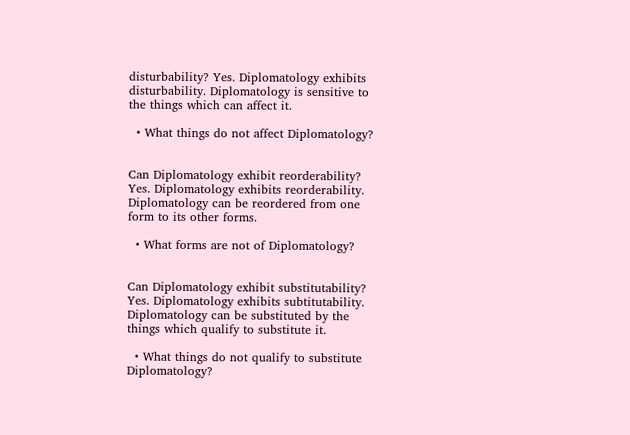disturbability? Yes. Diplomatology exhibits disturbability. Diplomatology is sensitive to the things which can affect it.

  • What things do not affect Diplomatology?


Can Diplomatology exhibit reorderability? Yes. Diplomatology exhibits reorderability. Diplomatology can be reordered from one form to its other forms.

  • What forms are not of Diplomatology?


Can Diplomatology exhibit substitutability? Yes. Diplomatology exhibits subtitutability. Diplomatology can be substituted by the things which qualify to substitute it.

  • What things do not qualify to substitute Diplomatology?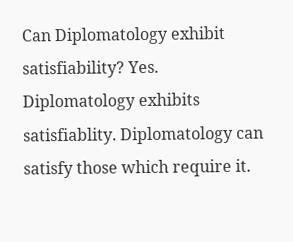Can Diplomatology exhibit satisfiability? Yes. Diplomatology exhibits satisfiablity. Diplomatology can satisfy those which require it.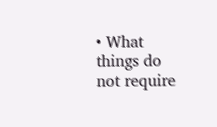• What things do not require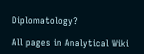Diplomatology?

All pages in Analytical Wiki